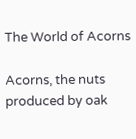The World of Acorns

Acorns, the nuts produced by oak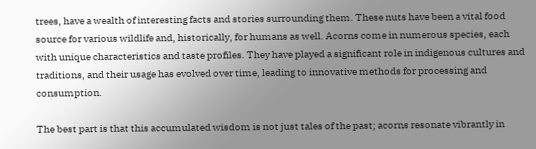trees, have a wealth of interesting facts and stories surrounding them. These nuts have been a vital food source for various wildlife and, historically, for humans as well. Acorns come in numerous species, each with unique characteristics and taste profiles. They have played a significant role in indigenous cultures and traditions, and their usage has evolved over time, leading to innovative methods for processing and consumption.

The best part is that this accumulated wisdom is not just tales of the past; acorns resonate vibrantly in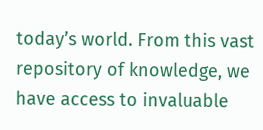today’s world. From this vast repository of knowledge, we have access to invaluable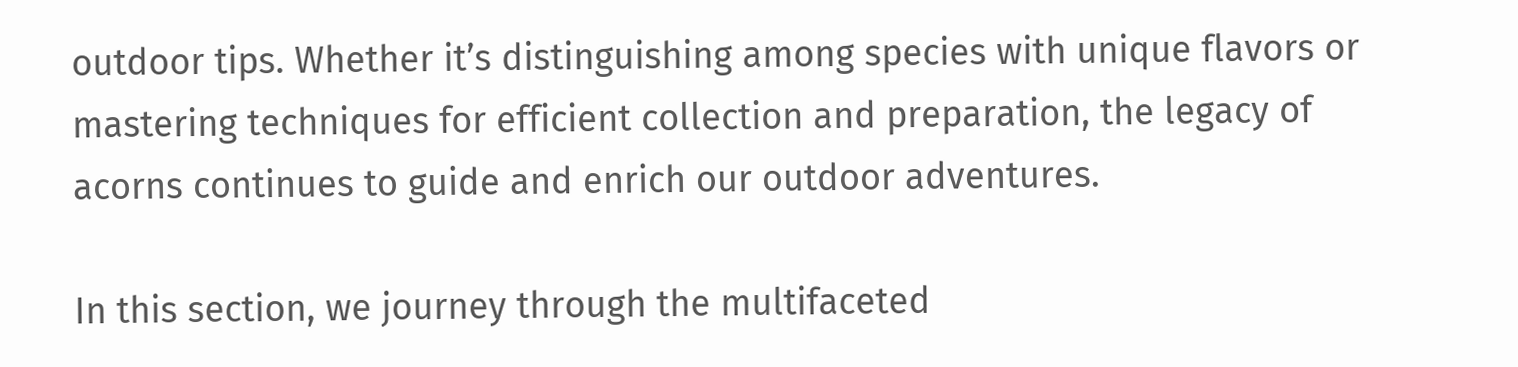outdoor tips. Whether it’s distinguishing among species with unique flavors or mastering techniques for efficient collection and preparation, the legacy of acorns continues to guide and enrich our outdoor adventures.

In this section, we journey through the multifaceted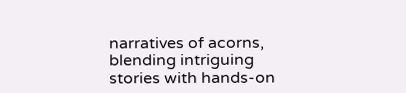narratives of acorns, blending intriguing stories with hands-on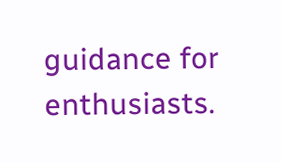guidance for enthusiasts.